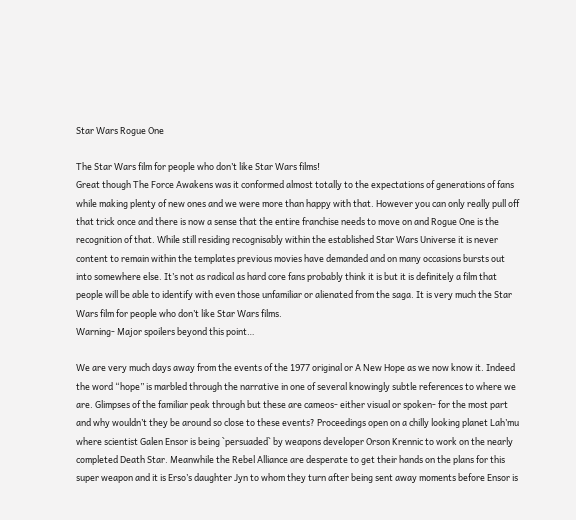Star Wars Rogue One

The Star Wars film for people who don’t like Star Wars films!
Great though The Force Awakens was it conformed almost totally to the expectations of generations of fans while making plenty of new ones and we were more than happy with that. However you can only really pull off that trick once and there is now a sense that the entire franchise needs to move on and Rogue One is the recognition of that. While still residing recognisably within the established Star Wars Universe it is never content to remain within the templates previous movies have demanded and on many occasions bursts out into somewhere else. It’s not as radical as hard core fans probably think it is but it is definitely a film that people will be able to identify with even those unfamiliar or alienated from the saga. It is very much the Star Wars film for people who don’t like Star Wars films.
Warning- Major spoilers beyond this point…

We are very much days away from the events of the 1977 original or A New Hope as we now know it. Indeed the word “hope” is marbled through the narrative in one of several knowingly subtle references to where we are. Glimpses of the familiar peak through but these are cameos- either visual or spoken- for the most part and why wouldn’t they be around so close to these events? Proceedings open on a chilly looking planet Lah’mu where scientist Galen Ensor is being `persuaded` by weapons developer Orson Krennic to work on the nearly completed Death Star. Meanwhile the Rebel Alliance are desperate to get their hands on the plans for this super weapon and it is Erso’s daughter Jyn to whom they turn after being sent away moments before Ensor is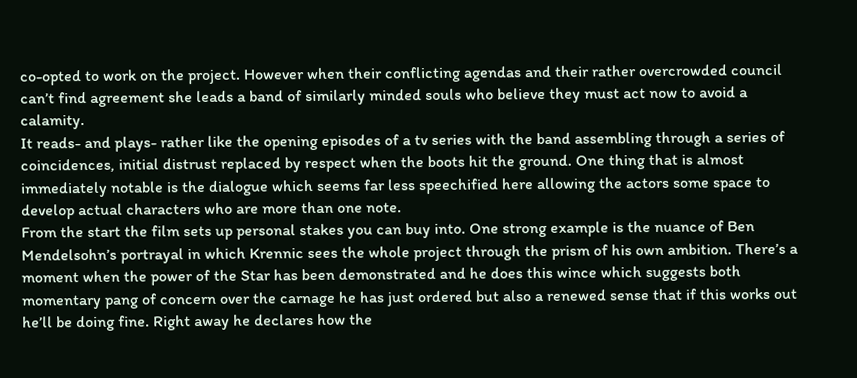co-opted to work on the project. However when their conflicting agendas and their rather overcrowded council can’t find agreement she leads a band of similarly minded souls who believe they must act now to avoid a calamity.
It reads- and plays- rather like the opening episodes of a tv series with the band assembling through a series of coincidences, initial distrust replaced by respect when the boots hit the ground. One thing that is almost immediately notable is the dialogue which seems far less speechified here allowing the actors some space to develop actual characters who are more than one note.
From the start the film sets up personal stakes you can buy into. One strong example is the nuance of Ben Mendelsohn’s portrayal in which Krennic sees the whole project through the prism of his own ambition. There’s a moment when the power of the Star has been demonstrated and he does this wince which suggests both momentary pang of concern over the carnage he has just ordered but also a renewed sense that if this works out he’ll be doing fine. Right away he declares how the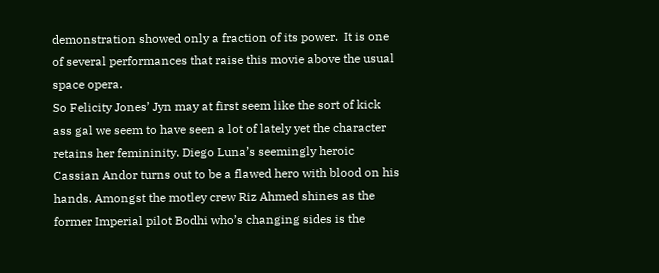demonstration showed only a fraction of its power.  It is one of several performances that raise this movie above the usual space opera.
So Felicity Jones’ Jyn may at first seem like the sort of kick ass gal we seem to have seen a lot of lately yet the character retains her femininity. Diego Luna’s seemingly heroic Cassian Andor turns out to be a flawed hero with blood on his hands. Amongst the motley crew Riz Ahmed shines as the former Imperial pilot Bodhi who’s changing sides is the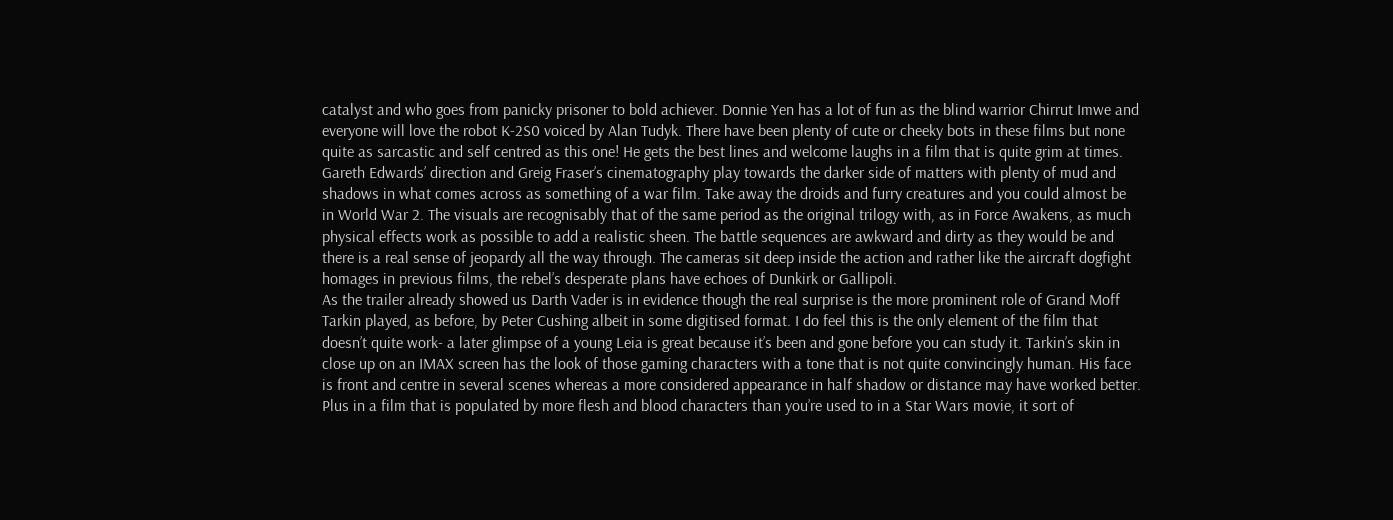catalyst and who goes from panicky prisoner to bold achiever. Donnie Yen has a lot of fun as the blind warrior Chirrut Imwe and everyone will love the robot K-2S0 voiced by Alan Tudyk. There have been plenty of cute or cheeky bots in these films but none quite as sarcastic and self centred as this one! He gets the best lines and welcome laughs in a film that is quite grim at times.
Gareth Edwards’ direction and Greig Fraser’s cinematography play towards the darker side of matters with plenty of mud and shadows in what comes across as something of a war film. Take away the droids and furry creatures and you could almost be in World War 2. The visuals are recognisably that of the same period as the original trilogy with, as in Force Awakens, as much physical effects work as possible to add a realistic sheen. The battle sequences are awkward and dirty as they would be and there is a real sense of jeopardy all the way through. The cameras sit deep inside the action and rather like the aircraft dogfight homages in previous films, the rebel’s desperate plans have echoes of Dunkirk or Gallipoli.
As the trailer already showed us Darth Vader is in evidence though the real surprise is the more prominent role of Grand Moff Tarkin played, as before, by Peter Cushing albeit in some digitised format. I do feel this is the only element of the film that doesn’t quite work- a later glimpse of a young Leia is great because it’s been and gone before you can study it. Tarkin’s skin in close up on an IMAX screen has the look of those gaming characters with a tone that is not quite convincingly human. His face is front and centre in several scenes whereas a more considered appearance in half shadow or distance may have worked better. Plus in a film that is populated by more flesh and blood characters than you’re used to in a Star Wars movie, it sort of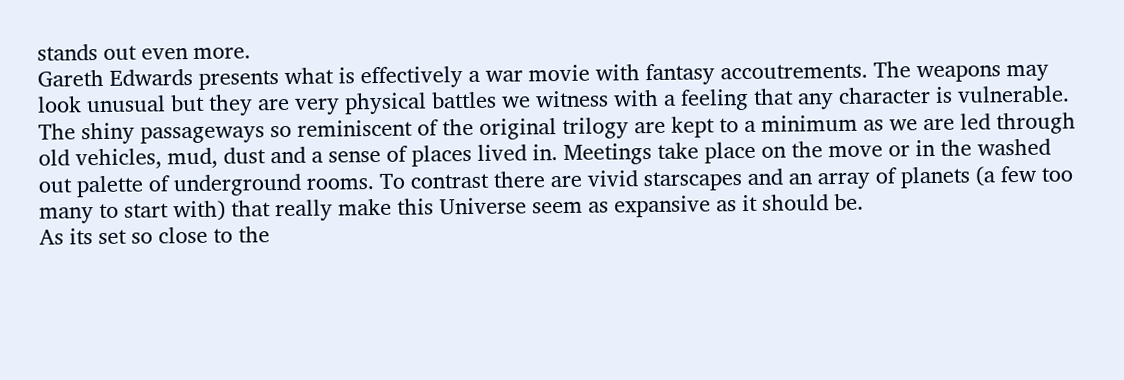stands out even more.
Gareth Edwards presents what is effectively a war movie with fantasy accoutrements. The weapons may look unusual but they are very physical battles we witness with a feeling that any character is vulnerable. The shiny passageways so reminiscent of the original trilogy are kept to a minimum as we are led through old vehicles, mud, dust and a sense of places lived in. Meetings take place on the move or in the washed out palette of underground rooms. To contrast there are vivid starscapes and an array of planets (a few too many to start with) that really make this Universe seem as expansive as it should be.
As its set so close to the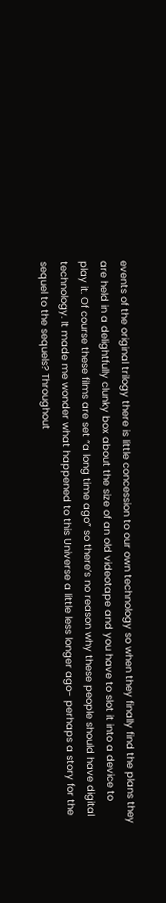events of the original trilogy there is little concession to our own technology so when they finally find the plans they are held in a delightfully clunky box about the size of an old videotape and you have to slot it into a device to play it. Of course these films are set “a long time ago” so there’s no reason why these people should have digital technology. It made me wonder what happened to this Universe a little less longer ago- perhaps a story for the sequel to the sequels? Throughout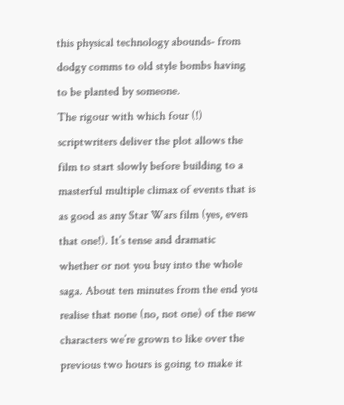this physical technology abounds- from dodgy comms to old style bombs having to be planted by someone.
The rigour with which four (!) scriptwriters deliver the plot allows the film to start slowly before building to a masterful multiple climax of events that is as good as any Star Wars film (yes, even that one!). It’s tense and dramatic whether or not you buy into the whole saga. About ten minutes from the end you realise that none (no, not one) of the new characters we’re grown to like over the previous two hours is going to make it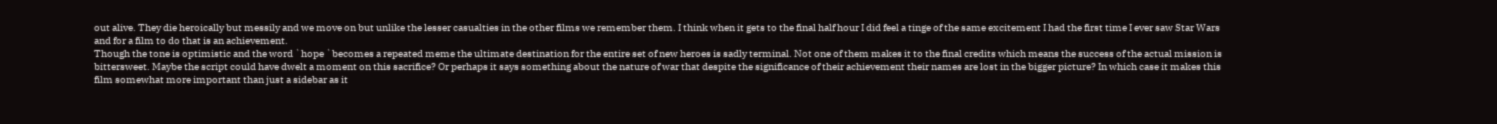out alive. They die heroically but messily and we move on but unlike the lesser casualties in the other films we remember them. I think when it gets to the final half hour I did feel a tinge of the same excitement I had the first time I ever saw Star Wars and for a film to do that is an achievement.
Though the tone is optimistic and the word `hope `becomes a repeated meme the ultimate destination for the entire set of new heroes is sadly terminal. Not one of them makes it to the final credits which means the success of the actual mission is bittersweet. Maybe the script could have dwelt a moment on this sacrifice? Or perhaps it says something about the nature of war that despite the significance of their achievement their names are lost in the bigger picture? In which case it makes this film somewhat more important than just a sidebar as it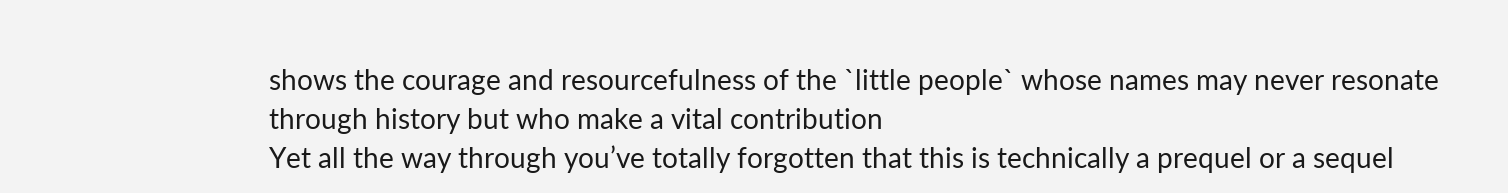shows the courage and resourcefulness of the `little people` whose names may never resonate through history but who make a vital contribution
Yet all the way through you’ve totally forgotten that this is technically a prequel or a sequel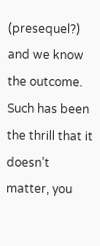(presequel?) and we know the outcome. Such has been the thrill that it doesn’t matter, you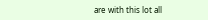are with this lot all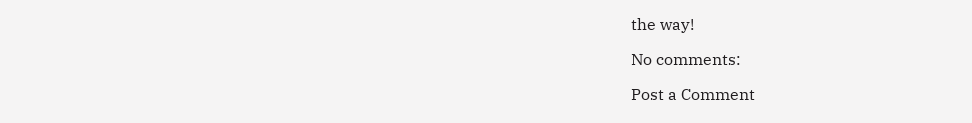the way!

No comments:

Post a Comment